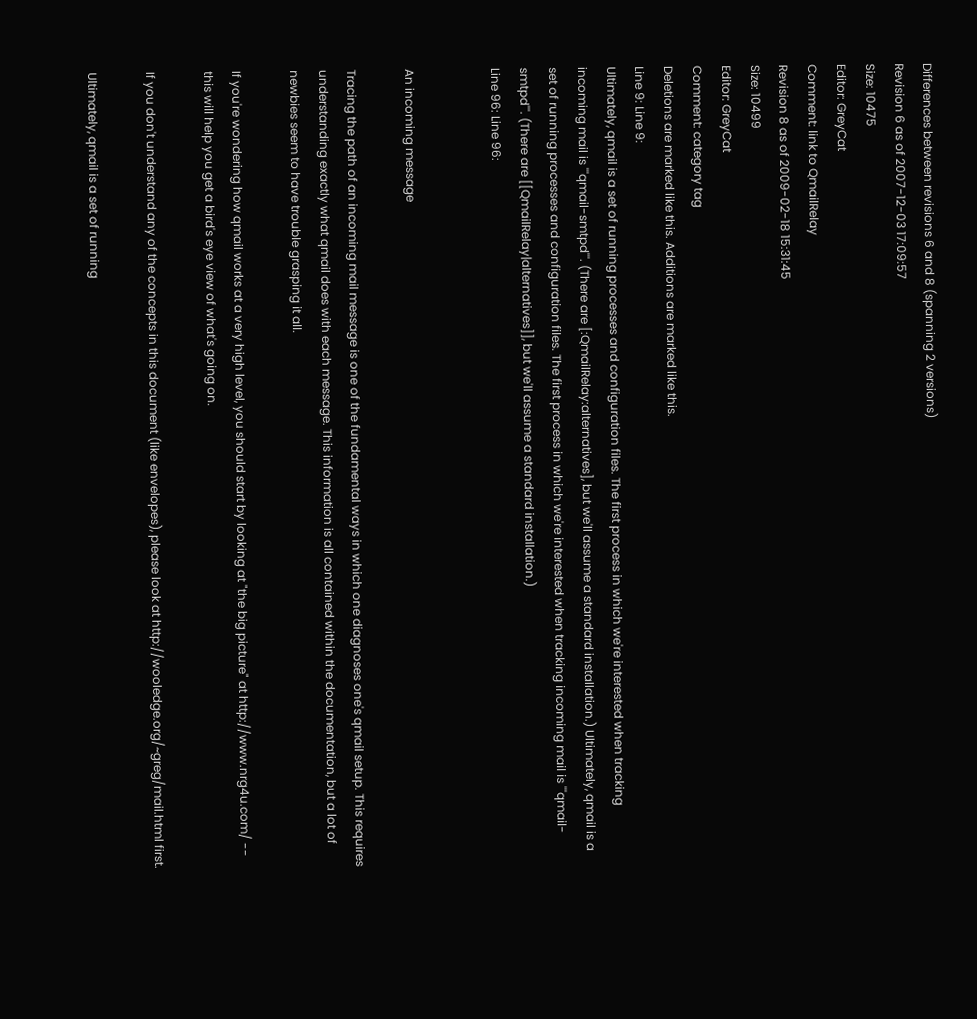Differences between revisions 6 and 8 (spanning 2 versions)
Revision 6 as of 2007-12-03 17:09:57
Size: 10475
Editor: GreyCat
Comment: link to QmailRelay
Revision 8 as of 2009-02-18 15:31:45
Size: 10499
Editor: GreyCat
Comment: category tag
Deletions are marked like this. Additions are marked like this.
Line 9: Line 9:
Ultimately, qmail is a set of running processes and configuration files. The first process in which we're interested when tracking incoming mail is '''qmail-smtpd'''. (There are [:QmailRelay:alternatives], but we'll assume a standard installation.) Ultimately, qmail is a set of running processes and configuration files. The first process in which we're interested when tracking incoming mail is '''qmail-smtpd'''. (There are [[QmailRelay|alternatives]], but we'll assume a standard installation.)
Line 96: Line 96:


An incoming message

Tracing the path of an incoming mail message is one of the fundamental ways in which one diagnoses one's qmail setup. This requires understanding exactly what qmail does with each message. This information is all contained within the documentation, but a lot of newbies seem to have trouble grasping it all.

If you're wondering how qmail works at a very high level, you should start by looking at "the big picture" at http://www.nrg4u.com/ -- this will help you get a bird's eye view of what's going on.

If you don't understand any of the concepts in this document (like envelopes), please look at http://wooledge.org/~greg/mail.html first.

Ultimately, qmail is a set of running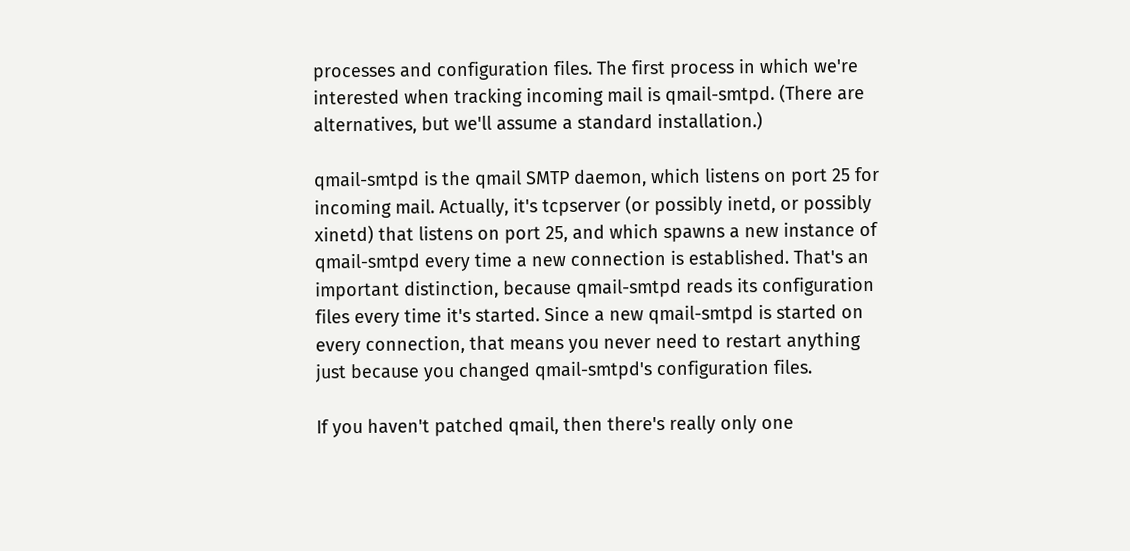processes and configuration files. The first process in which we're interested when tracking incoming mail is qmail-smtpd. (There are alternatives, but we'll assume a standard installation.)

qmail-smtpd is the qmail SMTP daemon, which listens on port 25 for incoming mail. Actually, it's tcpserver (or possibly inetd, or possibly xinetd) that listens on port 25, and which spawns a new instance of qmail-smtpd every time a new connection is established. That's an important distinction, because qmail-smtpd reads its configuration files every time it's started. Since a new qmail-smtpd is started on every connection, that means you never need to restart anything just because you changed qmail-smtpd's configuration files.

If you haven't patched qmail, then there's really only one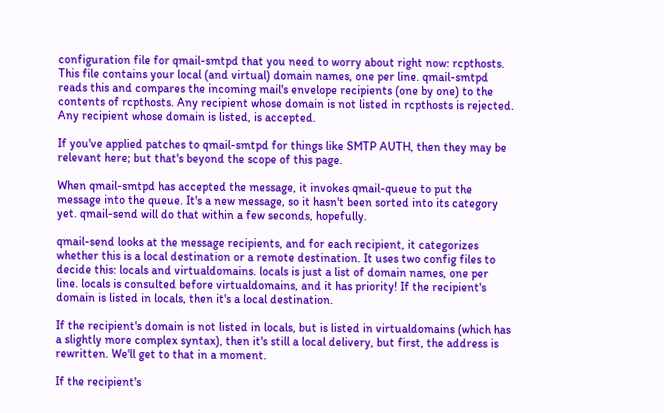configuration file for qmail-smtpd that you need to worry about right now: rcpthosts. This file contains your local (and virtual) domain names, one per line. qmail-smtpd reads this and compares the incoming mail's envelope recipients (one by one) to the contents of rcpthosts. Any recipient whose domain is not listed in rcpthosts is rejected. Any recipient whose domain is listed, is accepted.

If you've applied patches to qmail-smtpd for things like SMTP AUTH, then they may be relevant here; but that's beyond the scope of this page.

When qmail-smtpd has accepted the message, it invokes qmail-queue to put the message into the queue. It's a new message, so it hasn't been sorted into its category yet. qmail-send will do that within a few seconds, hopefully.

qmail-send looks at the message recipients, and for each recipient, it categorizes whether this is a local destination or a remote destination. It uses two config files to decide this: locals and virtualdomains. locals is just a list of domain names, one per line. locals is consulted before virtualdomains, and it has priority! If the recipient's domain is listed in locals, then it's a local destination.

If the recipient's domain is not listed in locals, but is listed in virtualdomains (which has a slightly more complex syntax), then it's still a local delivery, but first, the address is rewritten. We'll get to that in a moment.

If the recipient's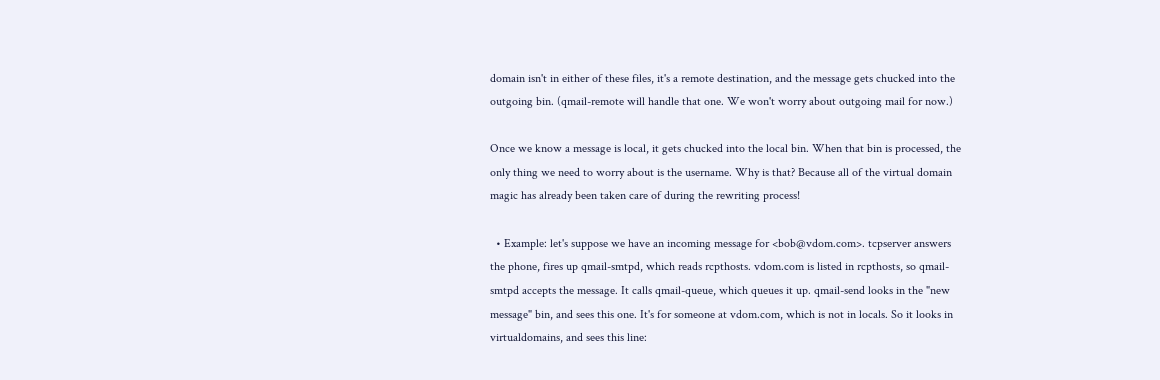domain isn't in either of these files, it's a remote destination, and the message gets chucked into the outgoing bin. (qmail-remote will handle that one. We won't worry about outgoing mail for now.)

Once we know a message is local, it gets chucked into the local bin. When that bin is processed, the only thing we need to worry about is the username. Why is that? Because all of the virtual domain magic has already been taken care of during the rewriting process!

  • Example: let's suppose we have an incoming message for <bob@vdom.com>. tcpserver answers the phone, fires up qmail-smtpd, which reads rcpthosts. vdom.com is listed in rcpthosts, so qmail-smtpd accepts the message. It calls qmail-queue, which queues it up. qmail-send looks in the "new message" bin, and sees this one. It's for someone at vdom.com, which is not in locals. So it looks in virtualdomains, and sees this line: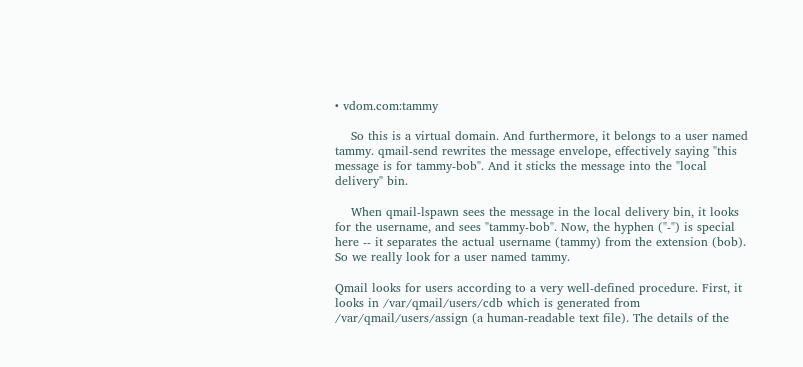• vdom.com:tammy

    So this is a virtual domain. And furthermore, it belongs to a user named tammy. qmail-send rewrites the message envelope, effectively saying "this message is for tammy-bob". And it sticks the message into the "local delivery" bin.

    When qmail-lspawn sees the message in the local delivery bin, it looks for the username, and sees "tammy-bob". Now, the hyphen ("-") is special here -- it separates the actual username (tammy) from the extension (bob). So we really look for a user named tammy.

Qmail looks for users according to a very well-defined procedure. First, it looks in /var/qmail/users/cdb which is generated from /var/qmail/users/assign (a human-readable text file). The details of the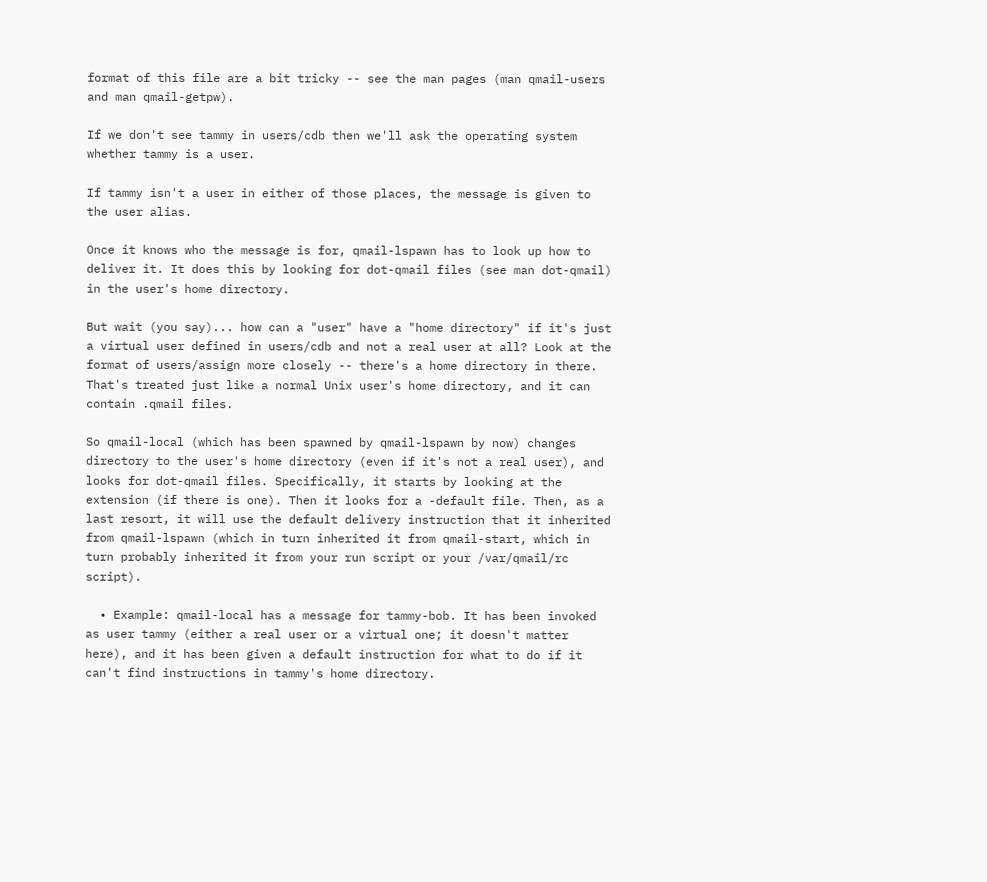format of this file are a bit tricky -- see the man pages (man qmail-users and man qmail-getpw).

If we don't see tammy in users/cdb then we'll ask the operating system whether tammy is a user.

If tammy isn't a user in either of those places, the message is given to the user alias.

Once it knows who the message is for, qmail-lspawn has to look up how to deliver it. It does this by looking for dot-qmail files (see man dot-qmail) in the user's home directory.

But wait (you say)... how can a "user" have a "home directory" if it's just a virtual user defined in users/cdb and not a real user at all? Look at the format of users/assign more closely -- there's a home directory in there. That's treated just like a normal Unix user's home directory, and it can contain .qmail files.

So qmail-local (which has been spawned by qmail-lspawn by now) changes directory to the user's home directory (even if it's not a real user), and looks for dot-qmail files. Specifically, it starts by looking at the extension (if there is one). Then it looks for a -default file. Then, as a last resort, it will use the default delivery instruction that it inherited from qmail-lspawn (which in turn inherited it from qmail-start, which in turn probably inherited it from your run script or your /var/qmail/rc script).

  • Example: qmail-local has a message for tammy-bob. It has been invoked as user tammy (either a real user or a virtual one; it doesn't matter here), and it has been given a default instruction for what to do if it can't find instructions in tammy's home directory.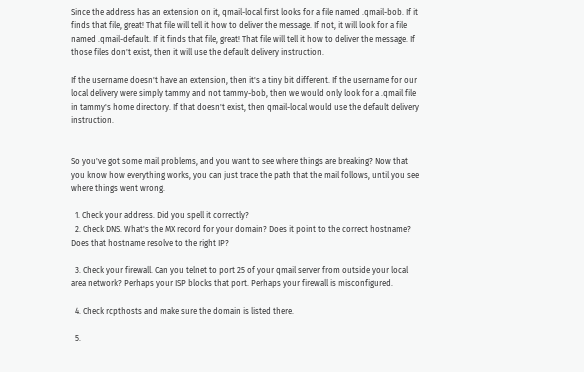Since the address has an extension on it, qmail-local first looks for a file named .qmail-bob. If it finds that file, great! That file will tell it how to deliver the message. If not, it will look for a file named .qmail-default. If it finds that file, great! That file will tell it how to deliver the message. If those files don't exist, then it will use the default delivery instruction.

If the username doesn't have an extension, then it's a tiny bit different. If the username for our local delivery were simply tammy and not tammy-bob, then we would only look for a .qmail file in tammy's home directory. If that doesn't exist, then qmail-local would use the default delivery instruction.


So you've got some mail problems, and you want to see where things are breaking? Now that you know how everything works, you can just trace the path that the mail follows, until you see where things went wrong.

  1. Check your address. Did you spell it correctly?
  2. Check DNS. What's the MX record for your domain? Does it point to the correct hostname? Does that hostname resolve to the right IP?

  3. Check your firewall. Can you telnet to port 25 of your qmail server from outside your local area network? Perhaps your ISP blocks that port. Perhaps your firewall is misconfigured.

  4. Check rcpthosts and make sure the domain is listed there.

  5.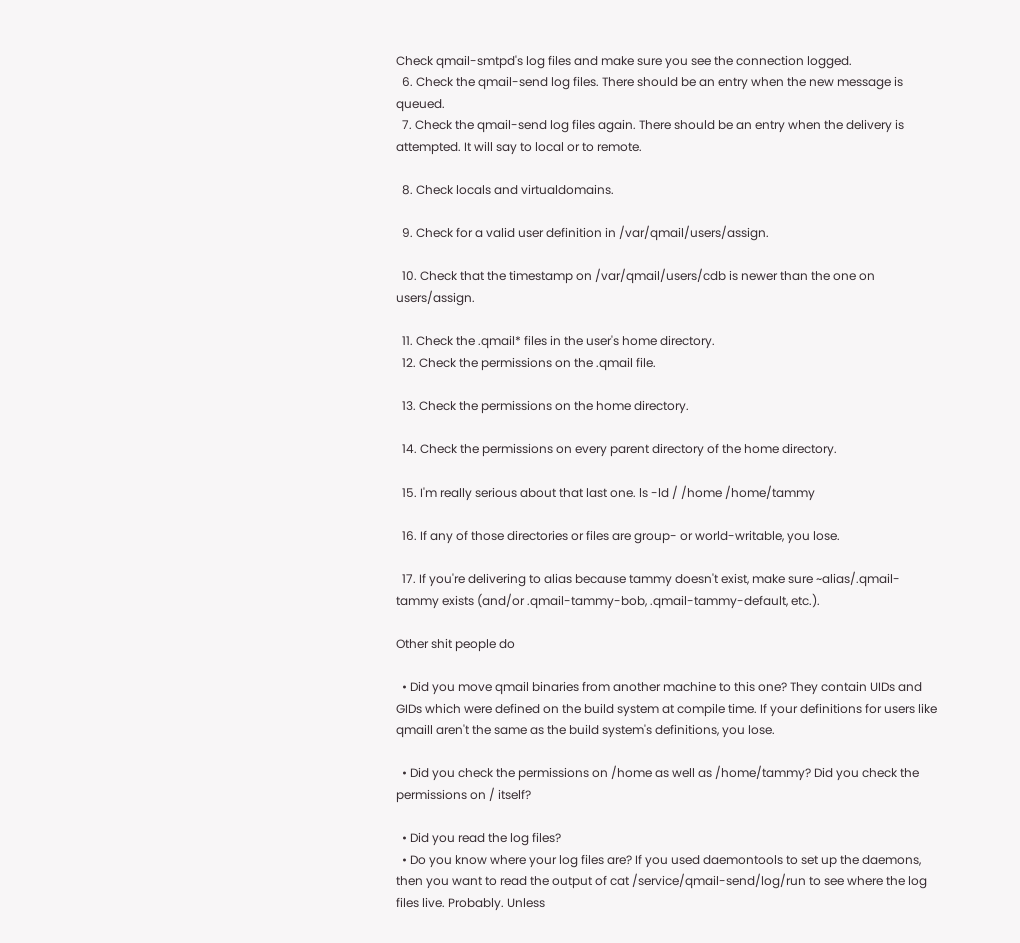Check qmail-smtpd's log files and make sure you see the connection logged.
  6. Check the qmail-send log files. There should be an entry when the new message is queued.
  7. Check the qmail-send log files again. There should be an entry when the delivery is attempted. It will say to local or to remote.

  8. Check locals and virtualdomains.

  9. Check for a valid user definition in /var/qmail/users/assign.

  10. Check that the timestamp on /var/qmail/users/cdb is newer than the one on users/assign.

  11. Check the .qmail* files in the user's home directory.
  12. Check the permissions on the .qmail file.

  13. Check the permissions on the home directory.

  14. Check the permissions on every parent directory of the home directory.

  15. I'm really serious about that last one. ls -ld / /home /home/tammy

  16. If any of those directories or files are group- or world-writable, you lose.

  17. If you're delivering to alias because tammy doesn't exist, make sure ~alias/.qmail-tammy exists (and/or .qmail-tammy-bob, .qmail-tammy-default, etc.).

Other shit people do

  • Did you move qmail binaries from another machine to this one? They contain UIDs and GIDs which were defined on the build system at compile time. If your definitions for users like qmaill aren't the same as the build system's definitions, you lose.

  • Did you check the permissions on /home as well as /home/tammy? Did you check the permissions on / itself?

  • Did you read the log files?
  • Do you know where your log files are? If you used daemontools to set up the daemons, then you want to read the output of cat /service/qmail-send/log/run to see where the log files live. Probably. Unless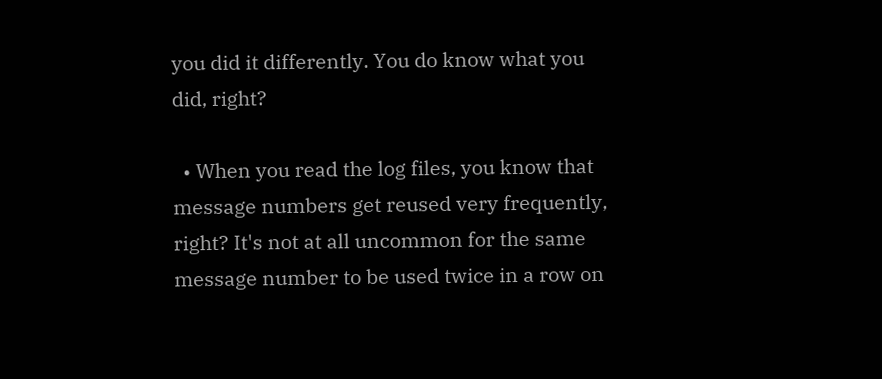you did it differently. You do know what you did, right?

  • When you read the log files, you know that message numbers get reused very frequently, right? It's not at all uncommon for the same message number to be used twice in a row on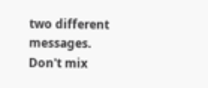two different messages. Don't mix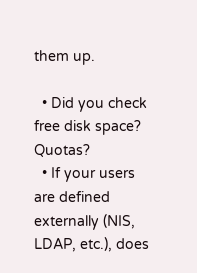them up.

  • Did you check free disk space? Quotas?
  • If your users are defined externally (NIS, LDAP, etc.), does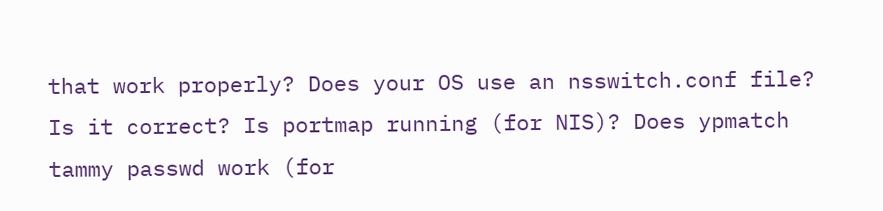that work properly? Does your OS use an nsswitch.conf file? Is it correct? Is portmap running (for NIS)? Does ypmatch tammy passwd work (for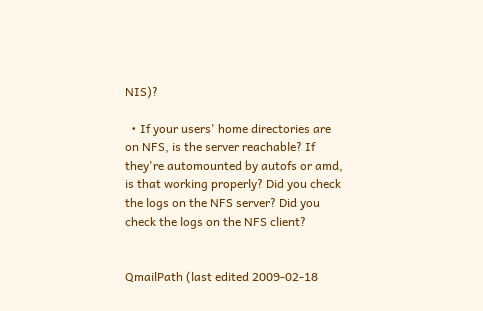NIS)?

  • If your users' home directories are on NFS, is the server reachable? If they're automounted by autofs or amd, is that working properly? Did you check the logs on the NFS server? Did you check the logs on the NFS client?


QmailPath (last edited 2009-02-18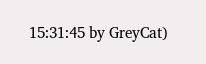15:31:45 by GreyCat)